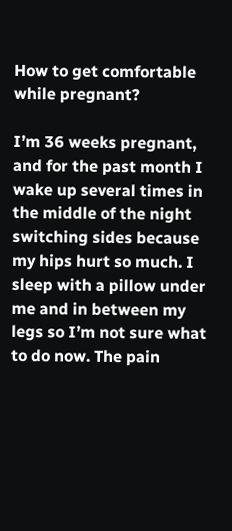How to get comfortable while pregnant?

I’m 36 weeks pregnant, and for the past month I wake up several times in the middle of the night switching sides because my hips hurt so much. I sleep with a pillow under me and in between my legs so I’m not sure what to do now. The pain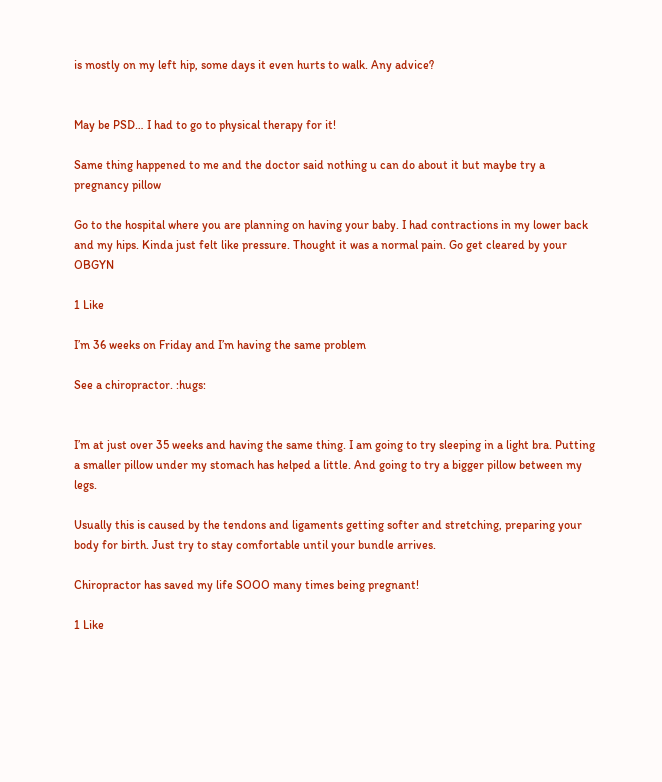is mostly on my left hip, some days it even hurts to walk. Any advice?


May be PSD… I had to go to physical therapy for it!

Same thing happened to me and the doctor said nothing u can do about it but maybe try a pregnancy pillow

Go to the hospital where you are planning on having your baby. I had contractions in my lower back and my hips. Kinda just felt like pressure. Thought it was a normal pain. Go get cleared by your OBGYN

1 Like

I’m 36 weeks on Friday and I’m having the same problem

See a chiropractor. :hugs:


I’m at just over 35 weeks and having the same thing. I am going to try sleeping in a light bra. Putting a smaller pillow under my stomach has helped a little. And going to try a bigger pillow between my legs.

Usually this is caused by the tendons and ligaments getting softer and stretching, preparing your body for birth. Just try to stay comfortable until your bundle arrives.

Chiropractor has saved my life SOOO many times being pregnant!

1 Like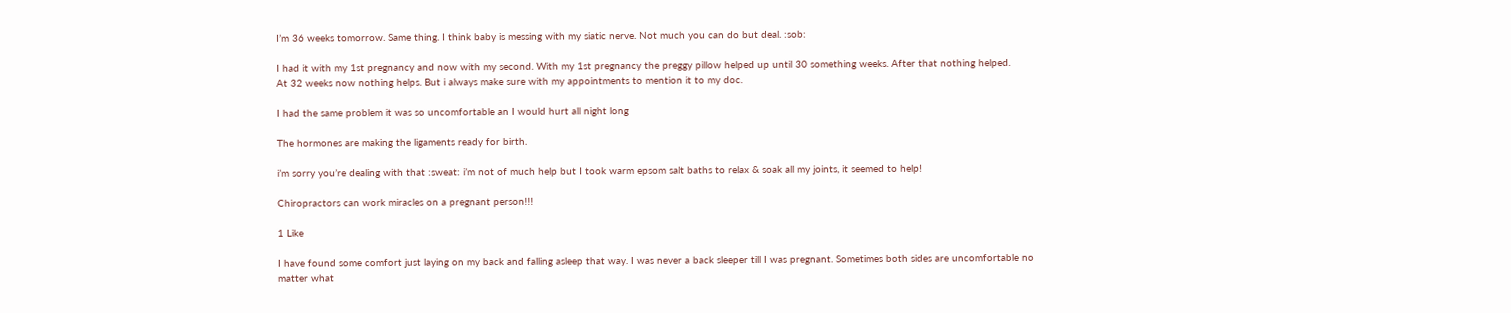I’m 36 weeks tomorrow. Same thing. I think baby is messing with my siatic nerve. Not much you can do but deal. :sob:

I had it with my 1st pregnancy and now with my second. With my 1st pregnancy the preggy pillow helped up until 30 something weeks. After that nothing helped.
At 32 weeks now nothing helps. But i always make sure with my appointments to mention it to my doc.

I had the same problem it was so uncomfortable an I would hurt all night long

The hormones are making the ligaments ready for birth.

i’m sorry you’re dealing with that :sweat: i’m not of much help but I took warm epsom salt baths to relax & soak all my joints, it seemed to help!

Chiropractors can work miracles on a pregnant person!!!

1 Like

I have found some comfort just laying on my back and falling asleep that way. I was never a back sleeper till I was pregnant. Sometimes both sides are uncomfortable no matter what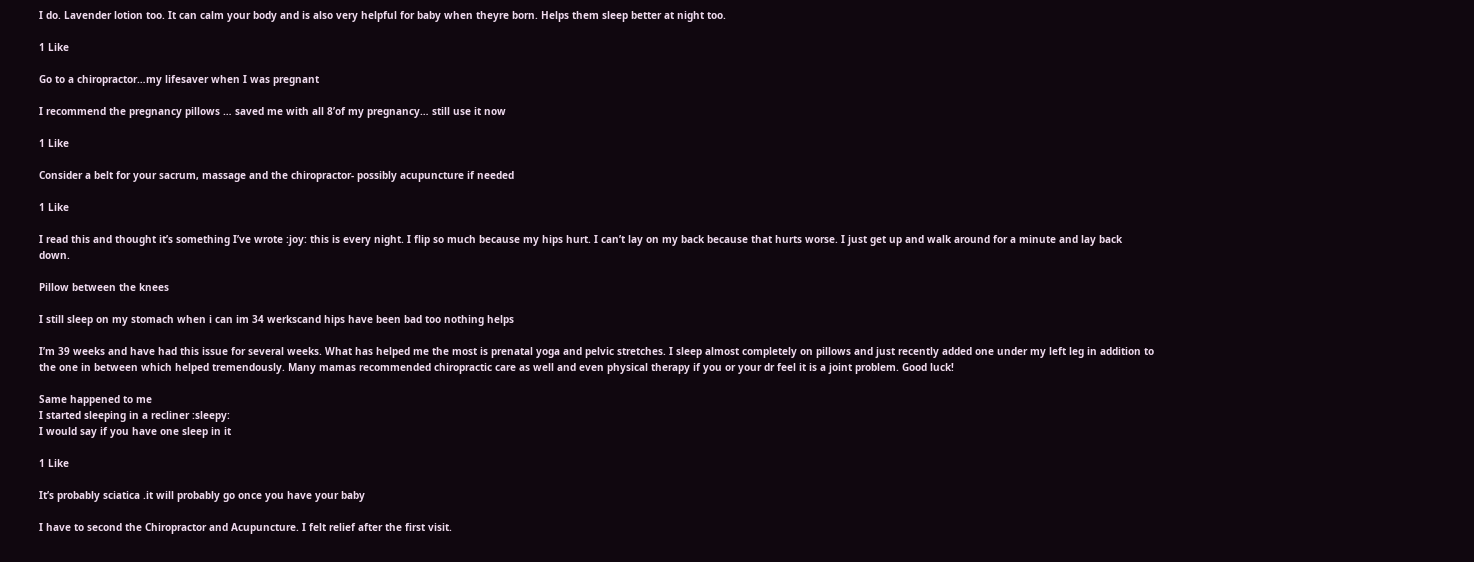I do. Lavender lotion too. It can calm your body and is also very helpful for baby when theyre born. Helps them sleep better at night too.

1 Like

Go to a chiropractor…my lifesaver when I was pregnant

I recommend the pregnancy pillows … saved me with all 8’of my pregnancy… still use it now

1 Like

Consider a belt for your sacrum, massage and the chiropractor- possibly acupuncture if needed

1 Like

I read this and thought it’s something I’ve wrote :joy: this is every night. I flip so much because my hips hurt. I can’t lay on my back because that hurts worse. I just get up and walk around for a minute and lay back down.

Pillow between the knees

I still sleep on my stomach when i can im 34 werkscand hips have been bad too nothing helps

I’m 39 weeks and have had this issue for several weeks. What has helped me the most is prenatal yoga and pelvic stretches. I sleep almost completely on pillows and just recently added one under my left leg in addition to the one in between which helped tremendously. Many mamas recommended chiropractic care as well and even physical therapy if you or your dr feel it is a joint problem. Good luck!

Same happened to me
I started sleeping in a recliner :sleepy:
I would say if you have one sleep in it

1 Like

It’s probably sciatica .it will probably go once you have your baby

I have to second the Chiropractor and Acupuncture. I felt relief after the first visit.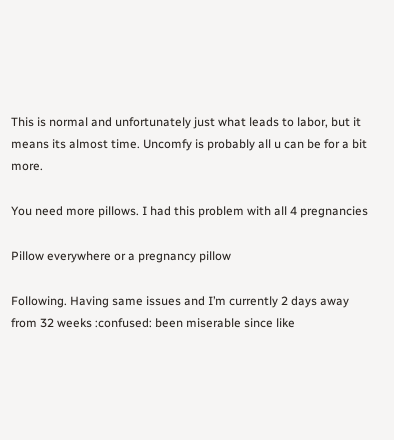This is normal and unfortunately just what leads to labor, but it means its almost time. Uncomfy is probably all u can be for a bit more.

You need more pillows. I had this problem with all 4 pregnancies

Pillow everywhere or a pregnancy pillow

Following. Having same issues and I’m currently 2 days away from 32 weeks :confused: been miserable since like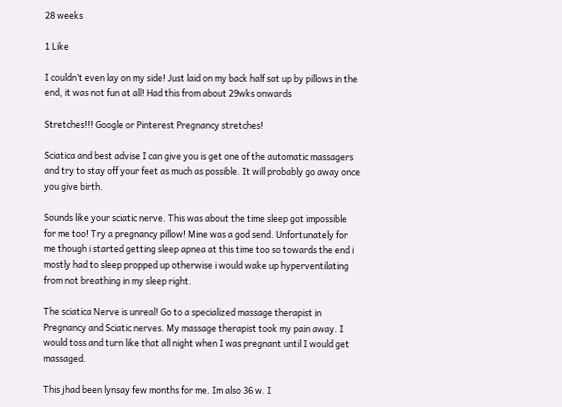28 weeks

1 Like

I couldn’t even lay on my side! Just laid on my back half sat up by pillows in the end, it was not fun at all! Had this from about 29wks onwards

Stretches!!! Google or Pinterest Pregnancy stretches!

Sciatica and best advise I can give you is get one of the automatic massagers and try to stay off your feet as much as possible. It will probably go away once you give birth.

Sounds like your sciatic nerve. This was about the time sleep got impossible for me too! Try a pregnancy pillow! Mine was a god send. Unfortunately for me though i started getting sleep apnea at this time too so towards the end i mostly had to sleep propped up otherwise i would wake up hyperventilating from not breathing in my sleep right.

The sciatica Nerve is unreal! Go to a specialized massage therapist in Pregnancy and Sciatic nerves. My massage therapist took my pain away. I would toss and turn like that all night when I was pregnant until I would get massaged.

This jhad been lynsay few months for me. Im also 36 w. I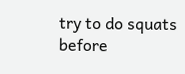try to do squats before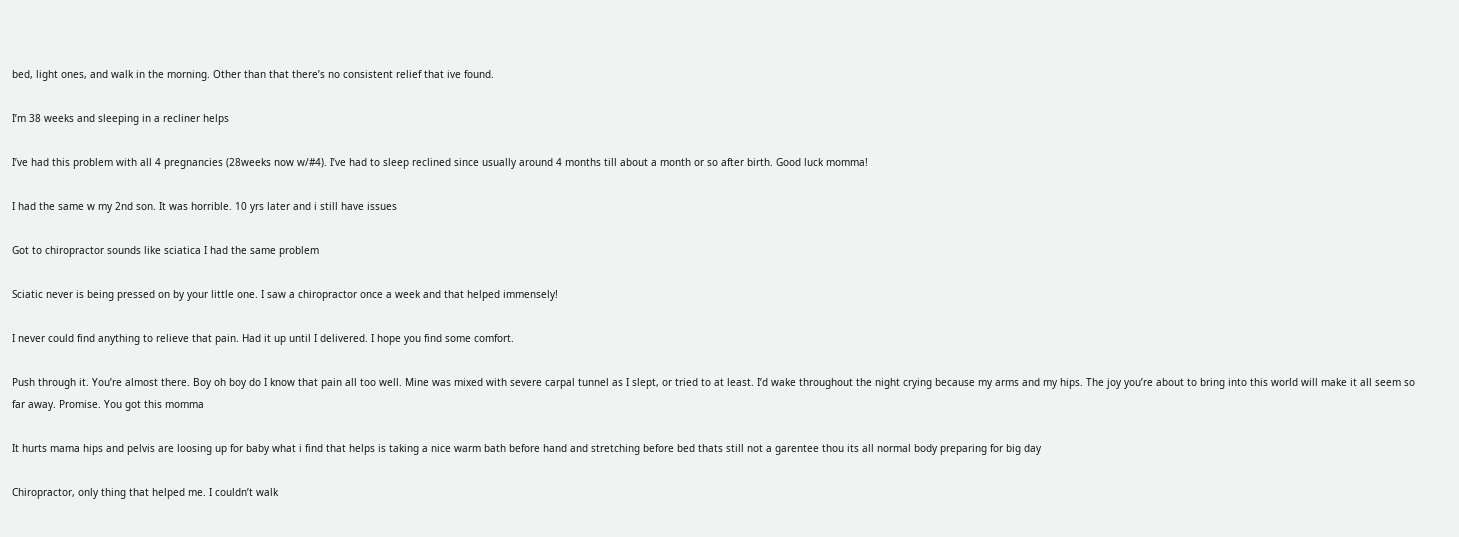bed, light ones, and walk in the morning. Other than that there’s no consistent relief that ive found.

I’m 38 weeks and sleeping in a recliner helps

I’ve had this problem with all 4 pregnancies (28weeks now w/#4). I’ve had to sleep reclined since usually around 4 months till about a month or so after birth. Good luck momma!

I had the same w my 2nd son. It was horrible. 10 yrs later and i still have issues

Got to chiropractor sounds like sciatica I had the same problem

Sciatic never is being pressed on by your little one. I saw a chiropractor once a week and that helped immensely!

I never could find anything to relieve that pain. Had it up until I delivered. I hope you find some comfort.

Push through it. You’re almost there. Boy oh boy do I know that pain all too well. Mine was mixed with severe carpal tunnel as I slept, or tried to at least. I’d wake throughout the night crying because my arms and my hips. The joy you’re about to bring into this world will make it all seem so far away. Promise. You got this momma

It hurts mama hips and pelvis are loosing up for baby what i find that helps is taking a nice warm bath before hand and stretching before bed thats still not a garentee thou its all normal body preparing for big day

Chiropractor, only thing that helped me. I couldn’t walk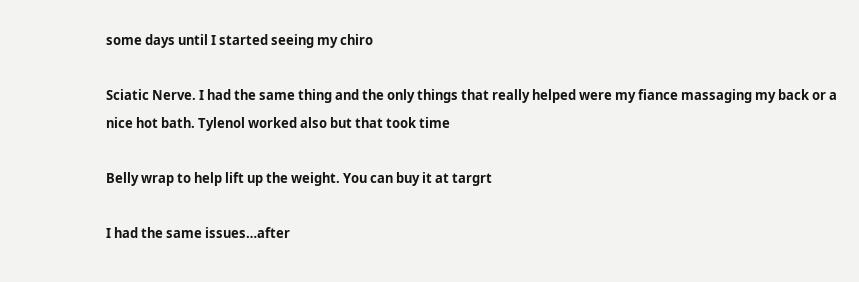some days until I started seeing my chiro

Sciatic Nerve. I had the same thing and the only things that really helped were my fiance massaging my back or a nice hot bath. Tylenol worked also but that took time

Belly wrap to help lift up the weight. You can buy it at targrt

I had the same issues…after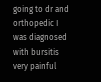going to dr and orthopedic I was diagnosed with bursitis very painful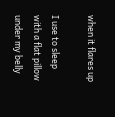when it flares up

I use to sleep with a flat pillow under my belly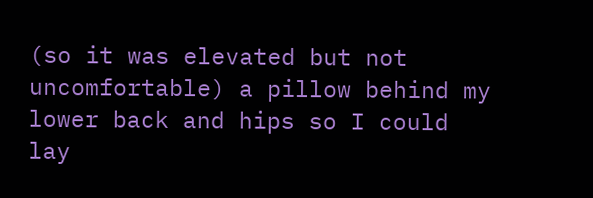(so it was elevated but not uncomfortable) a pillow behind my lower back and hips so I could lay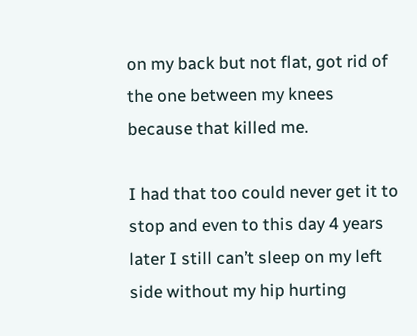on my back but not flat, got rid of the one between my knees because that killed me.

I had that too could never get it to stop and even to this day 4 years later I still can’t sleep on my left side without my hip hurting